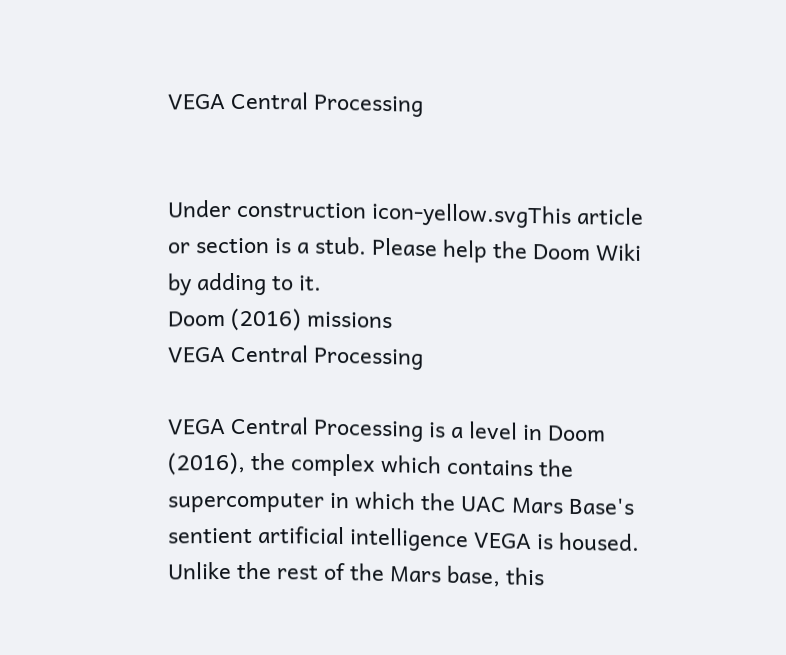VEGA Central Processing


Under construction icon-yellow.svgThis article or section is a stub. Please help the Doom Wiki by adding to it.
Doom (2016) missions
VEGA Central Processing

VEGA Central Processing is a level in Doom (2016), the complex which contains the supercomputer in which the UAC Mars Base's sentient artificial intelligence VEGA is housed. Unlike the rest of the Mars base, this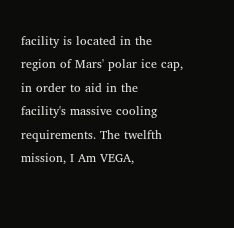facility is located in the region of Mars' polar ice cap, in order to aid in the facility's massive cooling requirements. The twelfth mission, I Am VEGA,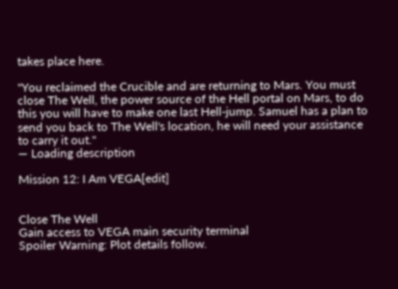takes place here.

"You reclaimed the Crucible and are returning to Mars. You must close The Well, the power source of the Hell portal on Mars, to do this you will have to make one last Hell-jump. Samuel has a plan to send you back to The Well's location, he will need your assistance to carry it out."
― Loading description

Mission 12: I Am VEGA[edit]


Close The Well
Gain access to VEGA main security terminal
Spoiler Warning: Plot details follow.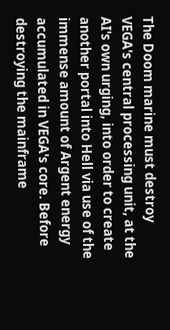The Doom marine must destroy VEGA's central processing unit, at the AI's own urging, into order to create another portal into Hell via use of the immense amount of Argent energy accumulated in VEGA's core. Before destroying the mainframe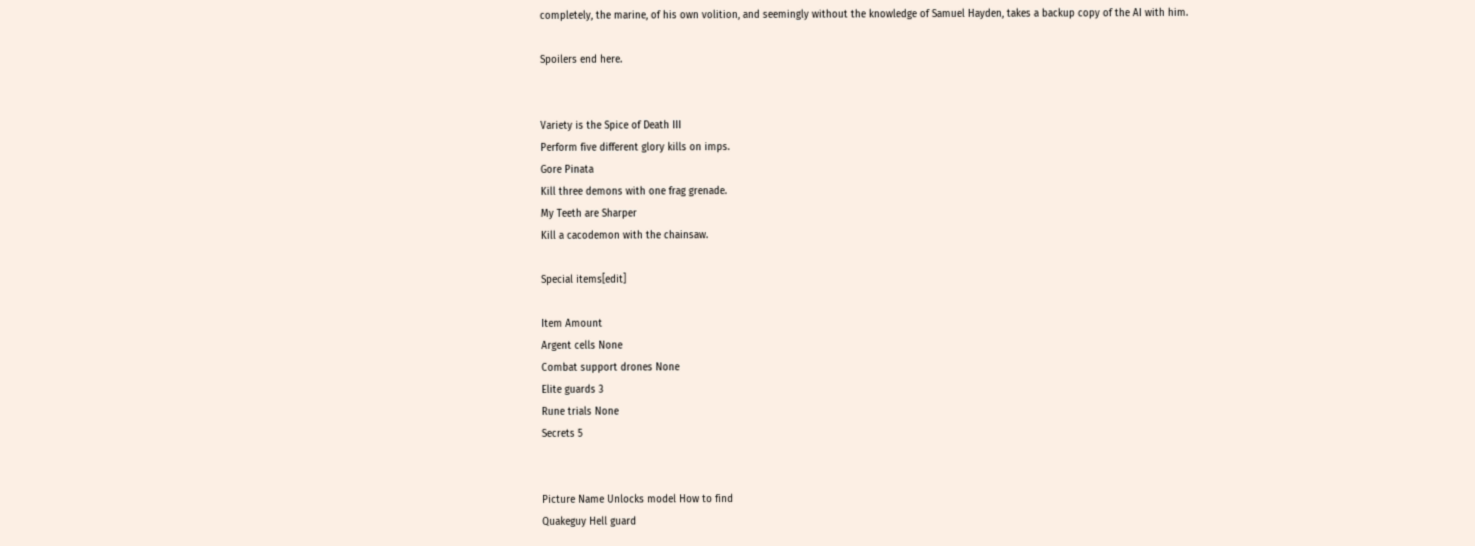completely, the marine, of his own volition, and seemingly without the knowledge of Samuel Hayden, takes a backup copy of the AI with him.

Spoilers end here.


Variety is the Spice of Death III
Perform five different glory kills on imps.
Gore Pinata
Kill three demons with one frag grenade.
My Teeth are Sharper
Kill a cacodemon with the chainsaw.

Special items[edit]

Item Amount
Argent cells None
Combat support drones None
Elite guards 3
Rune trials None
Secrets 5


Picture Name Unlocks model How to find
Quakeguy Hell guard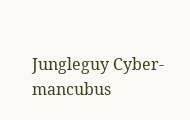Jungleguy Cyber-mancubus